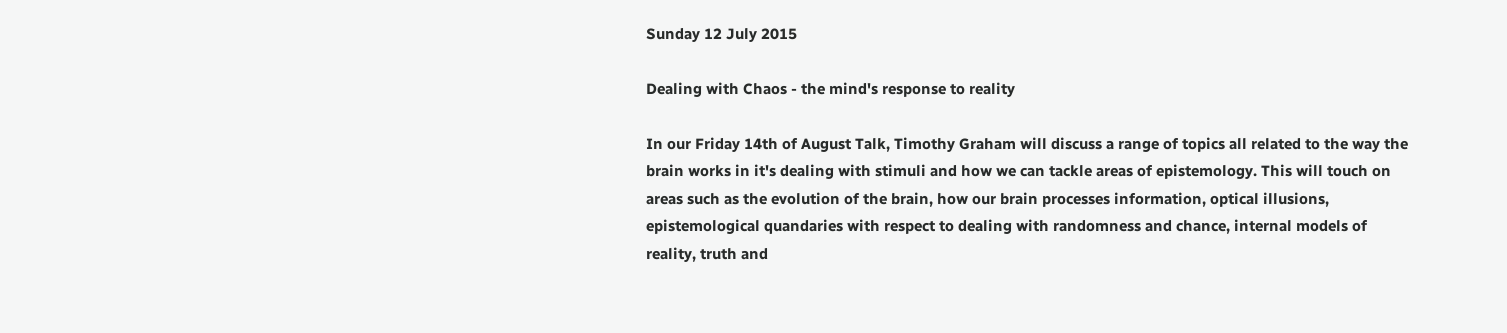Sunday 12 July 2015

Dealing with Chaos - the mind's response to reality

In our Friday 14th of August Talk, Timothy Graham will discuss a range of topics all related to the way the brain works in it's dealing with stimuli and how we can tackle areas of epistemology. This will touch on areas such as the evolution of the brain, how our brain processes information, optical illusions, epistemological quandaries with respect to dealing with randomness and chance, internal models of reality, truth and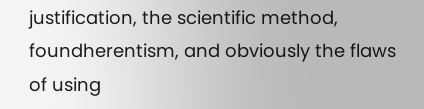justification, the scientific method, foundherentism, and obviously the flaws of using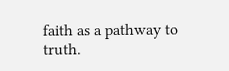faith as a pathway to truth.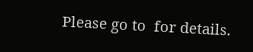Please go to  for details.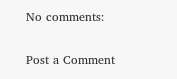No comments:

Post a Comment